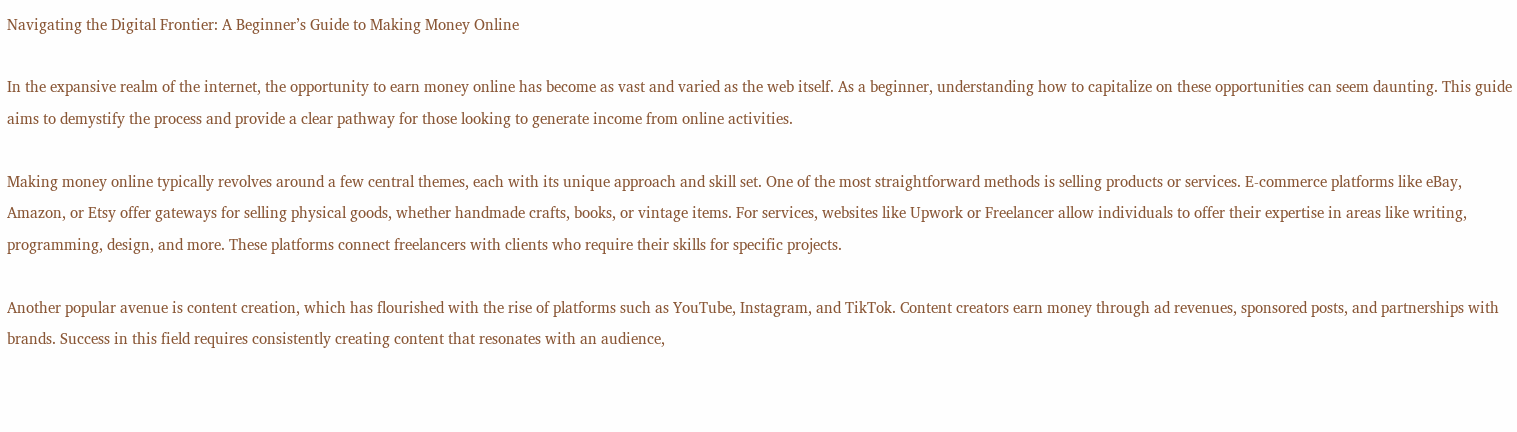Navigating the Digital Frontier: A Beginner’s Guide to Making Money Online

In the expansive realm of the internet, the opportunity to earn money online has become as vast and varied as the web itself. As a beginner, understanding how to capitalize on these opportunities can seem daunting. This guide aims to demystify the process and provide a clear pathway for those looking to generate income from online activities.

Making money online typically revolves around a few central themes, each with its unique approach and skill set. One of the most straightforward methods is selling products or services. E-commerce platforms like eBay, Amazon, or Etsy offer gateways for selling physical goods, whether handmade crafts, books, or vintage items. For services, websites like Upwork or Freelancer allow individuals to offer their expertise in areas like writing, programming, design, and more. These platforms connect freelancers with clients who require their skills for specific projects.

Another popular avenue is content creation, which has flourished with the rise of platforms such as YouTube, Instagram, and TikTok. Content creators earn money through ad revenues, sponsored posts, and partnerships with brands. Success in this field requires consistently creating content that resonates with an audience,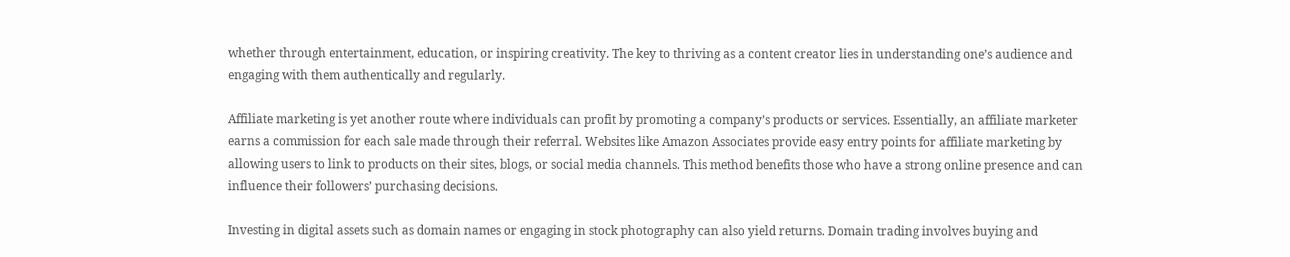whether through entertainment, education, or inspiring creativity. The key to thriving as a content creator lies in understanding one’s audience and engaging with them authentically and regularly.

Affiliate marketing is yet another route where individuals can profit by promoting a company’s products or services. Essentially, an affiliate marketer earns a commission for each sale made through their referral. Websites like Amazon Associates provide easy entry points for affiliate marketing by allowing users to link to products on their sites, blogs, or social media channels. This method benefits those who have a strong online presence and can influence their followers’ purchasing decisions.

Investing in digital assets such as domain names or engaging in stock photography can also yield returns. Domain trading involves buying and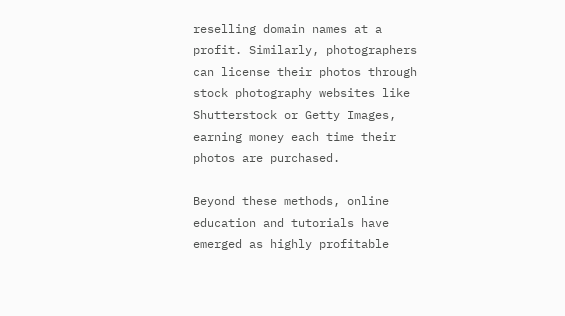reselling domain names at a profit. Similarly, photographers can license their photos through stock photography websites like Shutterstock or Getty Images, earning money each time their photos are purchased.

Beyond these methods, online education and tutorials have emerged as highly profitable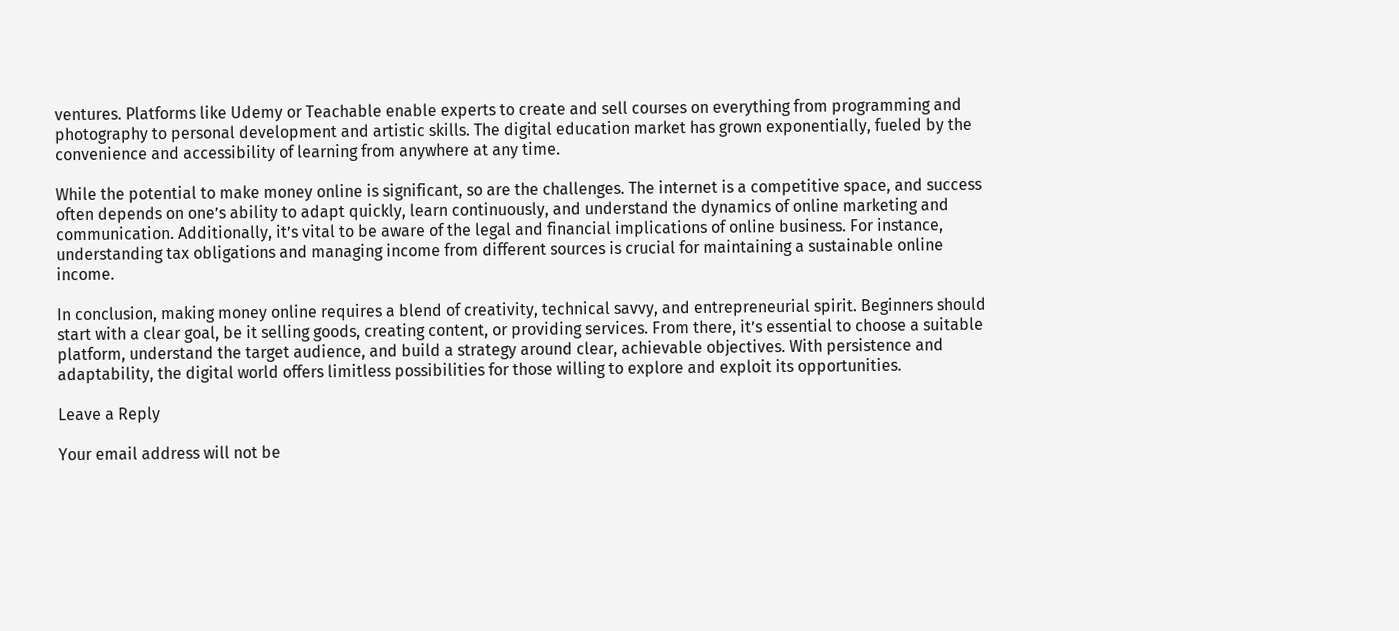ventures. Platforms like Udemy or Teachable enable experts to create and sell courses on everything from programming and photography to personal development and artistic skills. The digital education market has grown exponentially, fueled by the convenience and accessibility of learning from anywhere at any time.

While the potential to make money online is significant, so are the challenges. The internet is a competitive space, and success often depends on one’s ability to adapt quickly, learn continuously, and understand the dynamics of online marketing and communication. Additionally, it’s vital to be aware of the legal and financial implications of online business. For instance, understanding tax obligations and managing income from different sources is crucial for maintaining a sustainable online income.

In conclusion, making money online requires a blend of creativity, technical savvy, and entrepreneurial spirit. Beginners should start with a clear goal, be it selling goods, creating content, or providing services. From there, it’s essential to choose a suitable platform, understand the target audience, and build a strategy around clear, achievable objectives. With persistence and adaptability, the digital world offers limitless possibilities for those willing to explore and exploit its opportunities.

Leave a Reply

Your email address will not be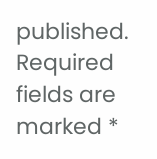published. Required fields are marked *